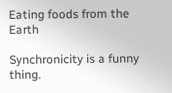Eating foods from the Earth

Synchronicity is a funny thing.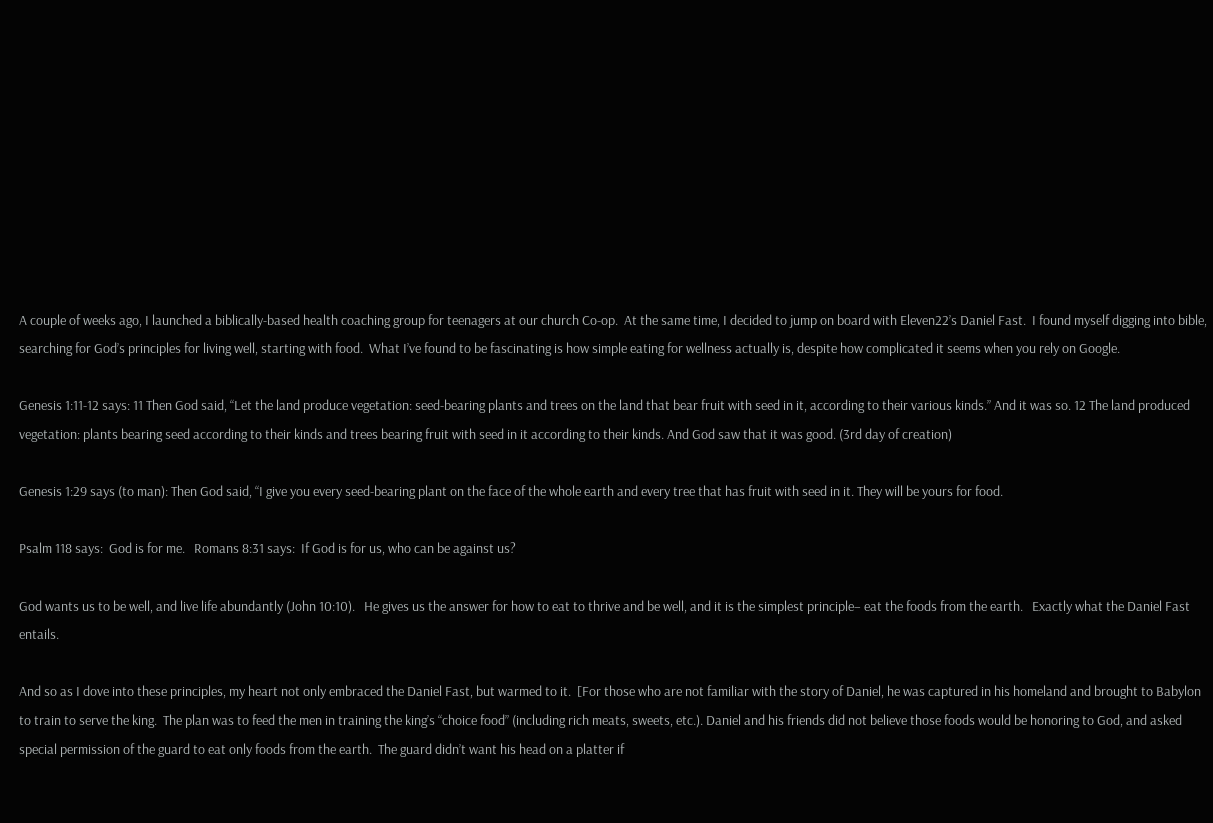A couple of weeks ago, I launched a biblically-based health coaching group for teenagers at our church Co-op.  At the same time, I decided to jump on board with Eleven22’s Daniel Fast.  I found myself digging into bible, searching for God’s principles for living well, starting with food.  What I’ve found to be fascinating is how simple eating for wellness actually is, despite how complicated it seems when you rely on Google.

Genesis 1:11-12 says: 11 Then God said, “Let the land produce vegetation: seed-bearing plants and trees on the land that bear fruit with seed in it, according to their various kinds.” And it was so. 12 The land produced vegetation: plants bearing seed according to their kinds and trees bearing fruit with seed in it according to their kinds. And God saw that it was good. (3rd day of creation)

Genesis 1:29 says (to man): Then God said, “I give you every seed-bearing plant on the face of the whole earth and every tree that has fruit with seed in it. They will be yours for food.

Psalm 118 says:  God is for me.   Romans 8:31 says:  If God is for us, who can be against us?

God wants us to be well, and live life abundantly (John 10:10).   He gives us the answer for how to eat to thrive and be well, and it is the simplest principle– eat the foods from the earth.   Exactly what the Daniel Fast entails.

And so as I dove into these principles, my heart not only embraced the Daniel Fast, but warmed to it.  [For those who are not familiar with the story of Daniel, he was captured in his homeland and brought to Babylon to train to serve the king.  The plan was to feed the men in training the king’s “choice food” (including rich meats, sweets, etc.). Daniel and his friends did not believe those foods would be honoring to God, and asked special permission of the guard to eat only foods from the earth.  The guard didn’t want his head on a platter if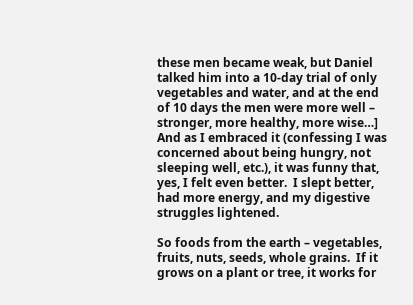these men became weak, but Daniel talked him into a 10-day trial of only vegetables and water, and at the end of 10 days the men were more well – stronger, more healthy, more wise…]  And as I embraced it (confessing I was concerned about being hungry, not sleeping well, etc.), it was funny that, yes, I felt even better.  I slept better, had more energy, and my digestive struggles lightened.

So foods from the earth – vegetables, fruits, nuts, seeds, whole grains.  If it grows on a plant or tree, it works for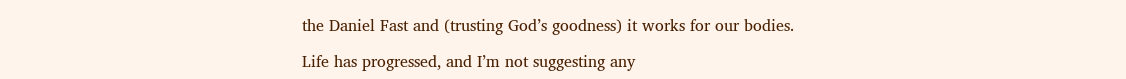the Daniel Fast and (trusting God’s goodness) it works for our bodies.

Life has progressed, and I’m not suggesting any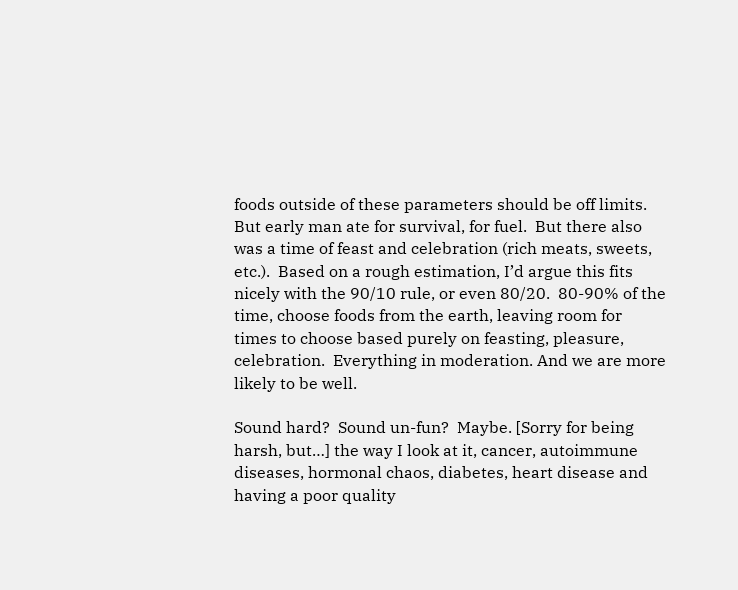foods outside of these parameters should be off limits.  But early man ate for survival, for fuel.  But there also was a time of feast and celebration (rich meats, sweets, etc.).  Based on a rough estimation, I’d argue this fits nicely with the 90/10 rule, or even 80/20.  80-90% of the time, choose foods from the earth, leaving room for times to choose based purely on feasting, pleasure, celebration.  Everything in moderation. And we are more likely to be well.

Sound hard?  Sound un-fun?  Maybe. [Sorry for being harsh, but…] the way I look at it, cancer, autoimmune diseases, hormonal chaos, diabetes, heart disease and having a poor quality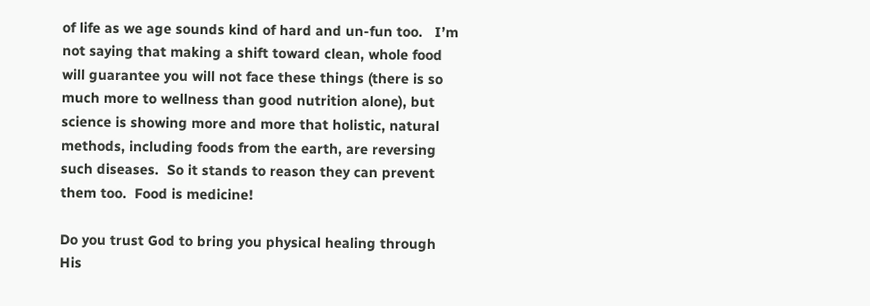of life as we age sounds kind of hard and un-fun too.   I’m not saying that making a shift toward clean, whole food will guarantee you will not face these things (there is so much more to wellness than good nutrition alone), but science is showing more and more that holistic, natural methods, including foods from the earth, are reversing such diseases.  So it stands to reason they can prevent them too.  Food is medicine!

Do you trust God to bring you physical healing through His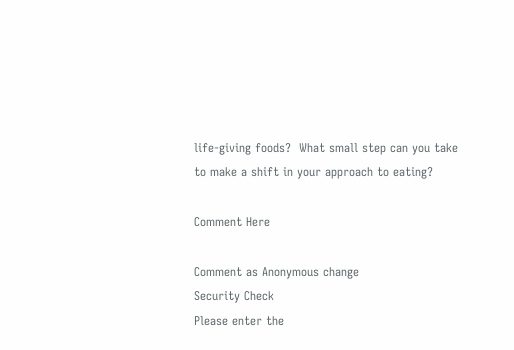life-giving foods?  What small step can you take to make a shift in your approach to eating?

Comment Here

Comment as Anonymous change
Security Check
Please enter the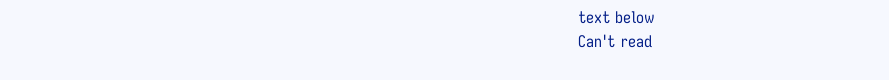text below
Can't read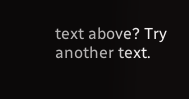text above? Try another text.